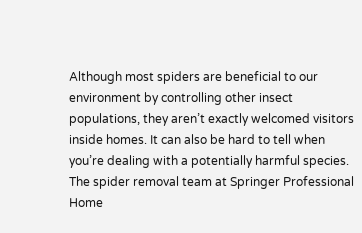Although most spiders are beneficial to our environment by controlling other insect populations, they aren’t exactly welcomed visitors inside homes. It can also be hard to tell when you’re dealing with a potentially harmful species. The spider removal team at Springer Professional Home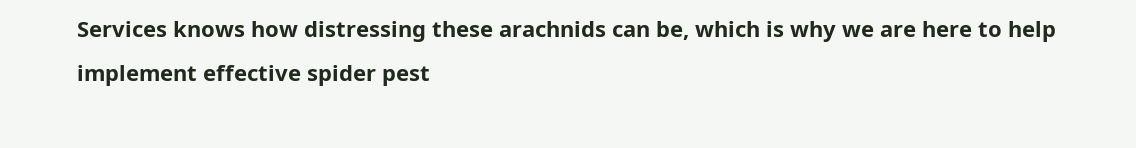Services knows how distressing these arachnids can be, which is why we are here to help implement effective spider pest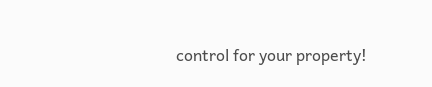control for your property!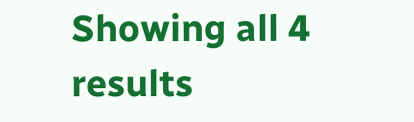Showing all 4 results